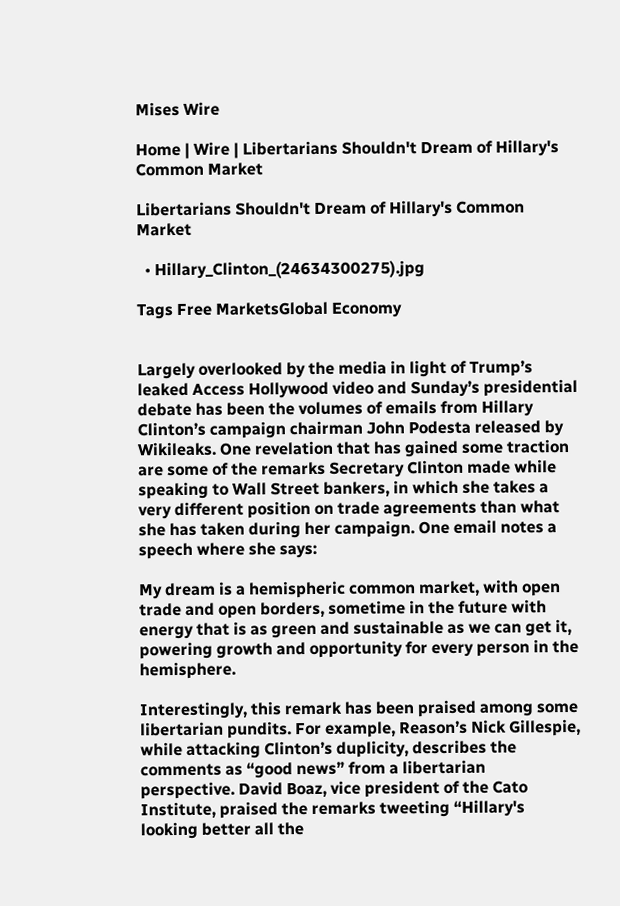Mises Wire

Home | Wire | Libertarians Shouldn't Dream of Hillary's Common Market

Libertarians Shouldn't Dream of Hillary's Common Market

  • Hillary_Clinton_(24634300275).jpg

Tags Free MarketsGlobal Economy


Largely overlooked by the media in light of Trump’s leaked Access Hollywood video and Sunday’s presidential debate has been the volumes of emails from Hillary Clinton’s campaign chairman John Podesta released by Wikileaks. One revelation that has gained some traction are some of the remarks Secretary Clinton made while speaking to Wall Street bankers, in which she takes a very different position on trade agreements than what she has taken during her campaign. One email notes a speech where she says:

My dream is a hemispheric common market, with open trade and open borders, sometime in the future with energy that is as green and sustainable as we can get it, powering growth and opportunity for every person in the hemisphere.

Interestingly, this remark has been praised among some libertarian pundits. For example, Reason’s Nick Gillespie, while attacking Clinton’s duplicity, describes the comments as “good news” from a libertarian perspective. David Boaz, vice president of the Cato Institute, praised the remarks tweeting “Hillary's looking better all the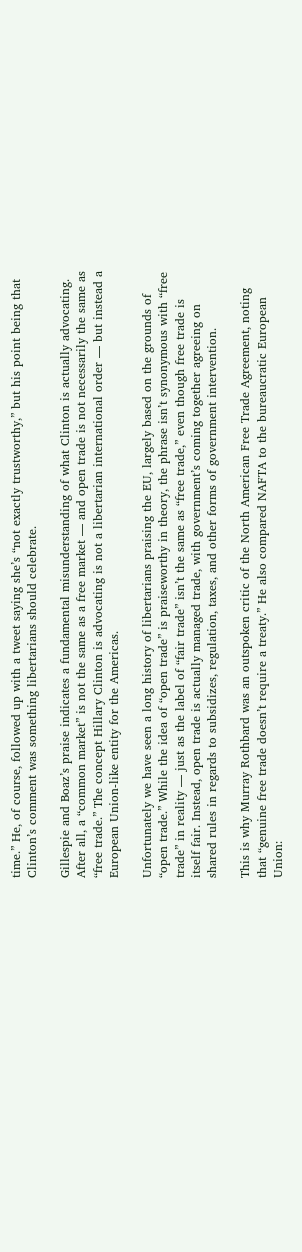time.” He, of course, followed up with a tweet saying she’s “not exactly trustworthy,” but his point being that Clinton’s comment was something libertarians should celebrate.

Gillespie and Boaz’s praise indicates a fundamental misunderstanding of what Clinton is actually advocating. After all, a “common market” is not the same as a free market — and open trade is not necessarily the same as “free trade.” The concept Hillary Clinton is advocating is not a libertarian international order — but instead a European Union-like entity for the Americas.

Unfortunately we have seen a long history of libertarians praising the EU, largely based on the grounds of “open trade.” While the idea of “open trade” is praiseworthy in theory, the phrase isn’t synonymous with “free trade” in reality — just as the label of “fair trade” isn’t the same as “free trade,” even though free trade is itself fair. Instead, open trade is actually managed trade, with government’s coming together agreeing on shared rules in regards to subsidizes, regulation, taxes, and other forms of government intervention.

This is why Murray Rothbard was an outspoken critic of the North American Free Trade Agreement, noting that “genuine free trade doesn’t require a treaty.” He also compared NAFTA to the bureaucratic European Union: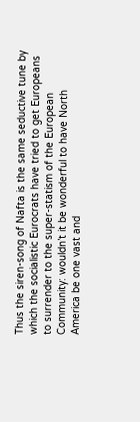Thus the siren-song of Nafta is the same seductive tune by which the socialistic Eurocrats have tried to get Europeans to surrender to the super-statism of the European Community: wouldn’t it be wonderful to have North America be one vast and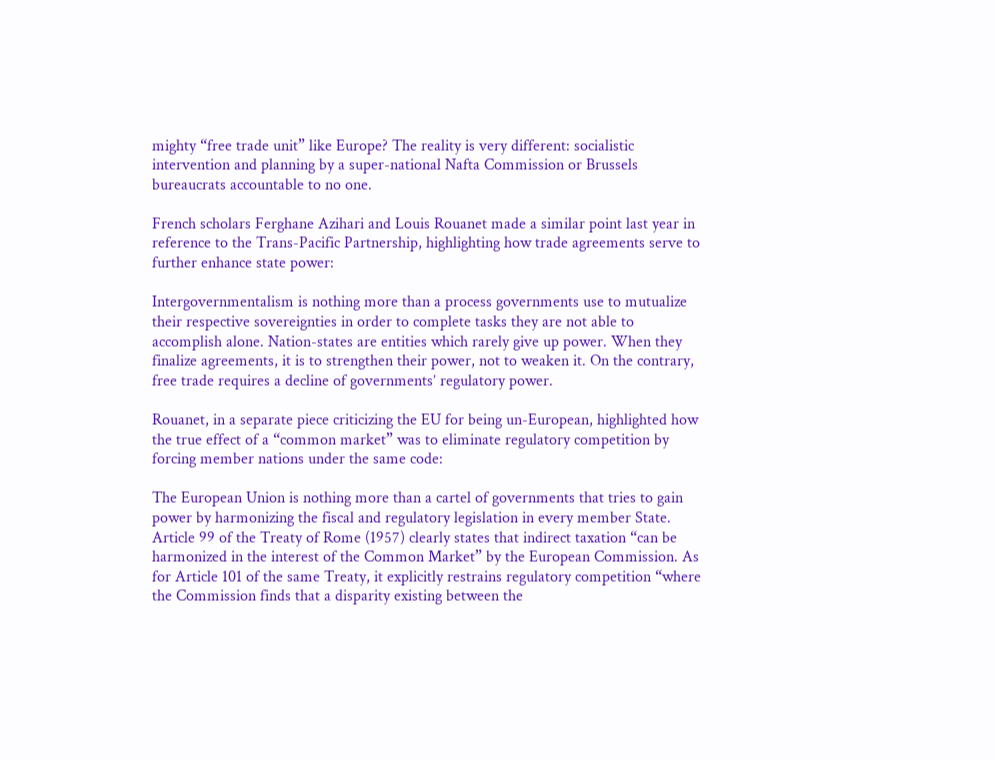mighty “free trade unit” like Europe? The reality is very different: socialistic intervention and planning by a super-national Nafta Commission or Brussels bureaucrats accountable to no one.

French scholars Ferghane Azihari and Louis Rouanet made a similar point last year in reference to the Trans-Pacific Partnership, highlighting how trade agreements serve to further enhance state power:

Intergovernmentalism is nothing more than a process governments use to mutualize their respective sovereignties in order to complete tasks they are not able to accomplish alone. Nation-states are entities which rarely give up power. When they finalize agreements, it is to strengthen their power, not to weaken it. On the contrary, free trade requires a decline of governments’ regulatory power.

Rouanet, in a separate piece criticizing the EU for being un-European, highlighted how the true effect of a “common market” was to eliminate regulatory competition by forcing member nations under the same code:

The European Union is nothing more than a cartel of governments that tries to gain power by harmonizing the fiscal and regulatory legislation in every member State. Article 99 of the Treaty of Rome (1957) clearly states that indirect taxation “can be harmonized in the interest of the Common Market” by the European Commission. As for Article 101 of the same Treaty, it explicitly restrains regulatory competition “where the Commission finds that a disparity existing between the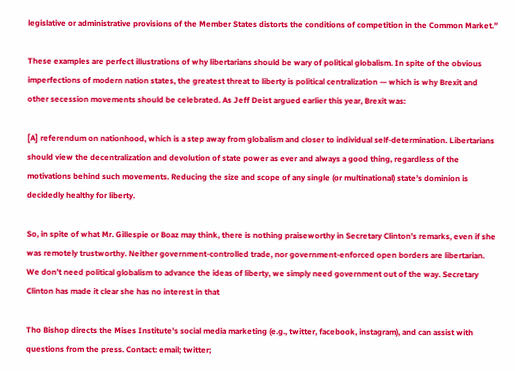legislative or administrative provisions of the Member States distorts the conditions of competition in the Common Market.”

These examples are perfect illustrations of why libertarians should be wary of political globalism. In spite of the obvious imperfections of modern nation states, the greatest threat to liberty is political centralization — which is why Brexit and other secession movements should be celebrated. As Jeff Deist argued earlier this year, Brexit was:

[A] referendum on nationhood, which is a step away from globalism and closer to individual self-determination. Libertarians should view the decentralization and devolution of state power as ever and always a good thing, regardless of the motivations behind such movements. Reducing the size and scope of any single (or multinational) state’s dominion is decidedly healthy for liberty.

So, in spite of what Mr. Gillespie or Boaz may think, there is nothing praiseworthy in Secretary Clinton’s remarks, even if she was remotely trustworthy. Neither government-controlled trade, nor government-enforced open borders are libertarian. We don’t need political globalism to advance the ideas of liberty, we simply need government out of the way. Secretary Clinton has made it clear she has no interest in that

Tho Bishop directs the Mises Institute's social media marketing (e.g., twitter, facebook, instagram), and can assist with questions from the press. Contact: email; twitter;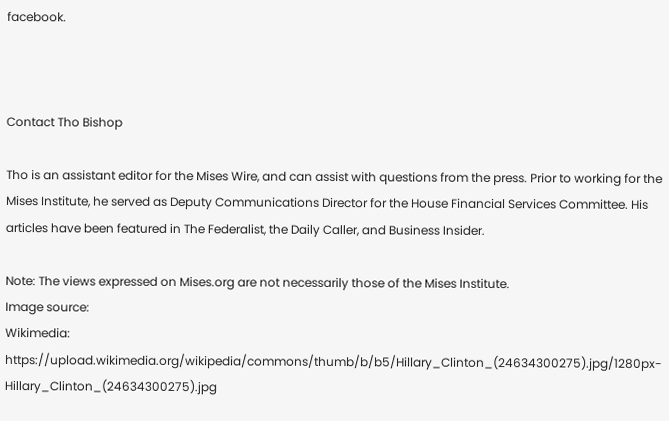facebook.



Contact Tho Bishop

Tho is an assistant editor for the Mises Wire, and can assist with questions from the press. Prior to working for the Mises Institute, he served as Deputy Communications Director for the House Financial Services Committee. His articles have been featured in The Federalist, the Daily Caller, and Business Insider.

Note: The views expressed on Mises.org are not necessarily those of the Mises Institute.
Image source:
Wikimedia: https://upload.wikimedia.org/wikipedia/commons/thumb/b/b5/Hillary_Clinton_(24634300275).jpg/1280px-Hillary_Clinton_(24634300275).jpg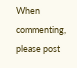When commenting, please post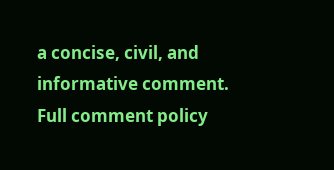a concise, civil, and informative comment. Full comment policy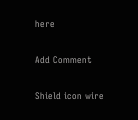here

Add Comment

Shield icon wire